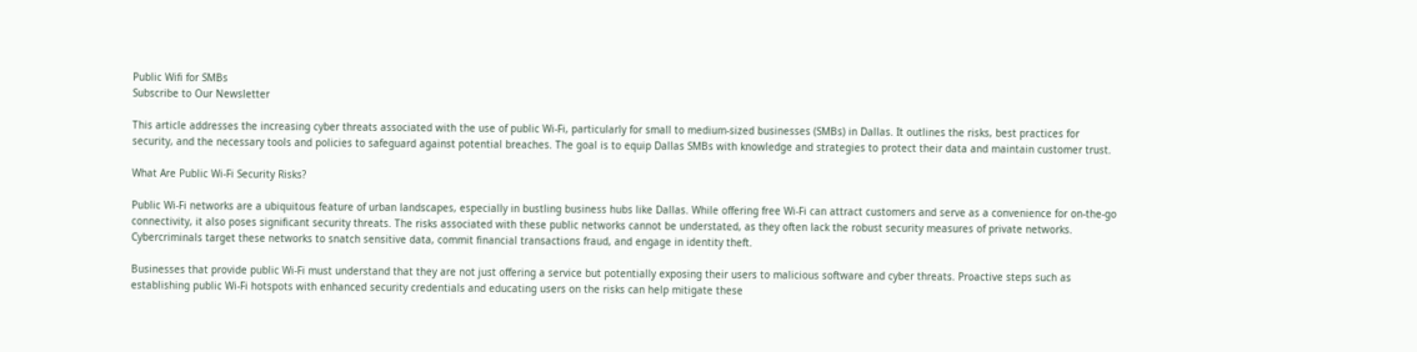Public Wifi for SMBs
Subscribe to Our Newsletter

This article addresses the increasing cyber threats associated with the use of public Wi-Fi, particularly for small to medium-sized businesses (SMBs) in Dallas. It outlines the risks, best practices for security, and the necessary tools and policies to safeguard against potential breaches. The goal is to equip Dallas SMBs with knowledge and strategies to protect their data and maintain customer trust.

What Are Public Wi-Fi Security Risks?

Public Wi-Fi networks are a ubiquitous feature of urban landscapes, especially in bustling business hubs like Dallas. While offering free Wi-Fi can attract customers and serve as a convenience for on-the-go connectivity, it also poses significant security threats. The risks associated with these public networks cannot be understated, as they often lack the robust security measures of private networks. Cybercriminals target these networks to snatch sensitive data, commit financial transactions fraud, and engage in identity theft.

Businesses that provide public Wi-Fi must understand that they are not just offering a service but potentially exposing their users to malicious software and cyber threats. Proactive steps such as establishing public Wi-Fi hotspots with enhanced security credentials and educating users on the risks can help mitigate these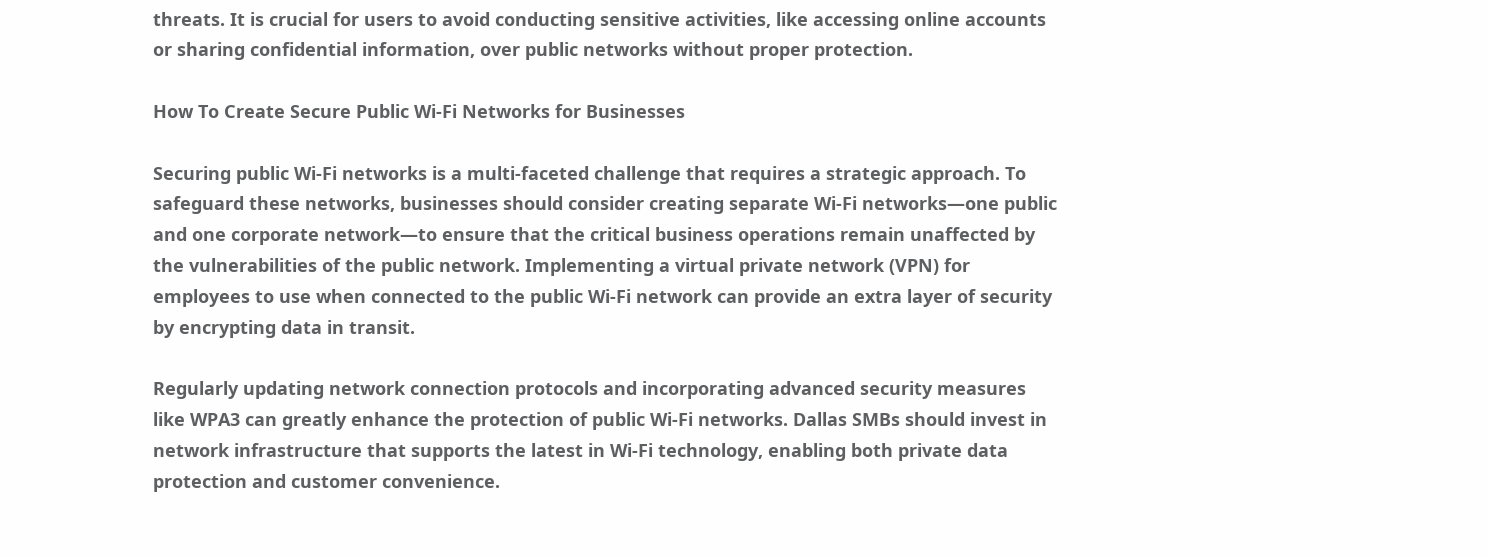threats. It is crucial for users to avoid conducting sensitive activities, like accessing online accounts or sharing confidential information, over public networks without proper protection.

How To Create Secure Public Wi-Fi Networks for Businesses

Securing public Wi-Fi networks is a multi-faceted challenge that requires a strategic approach. To safeguard these networks, businesses should consider creating separate Wi-Fi networks—one public and one corporate network—to ensure that the critical business operations remain unaffected by the vulnerabilities of the public network. Implementing a virtual private network (VPN) for employees to use when connected to the public Wi-Fi network can provide an extra layer of security by encrypting data in transit.

Regularly updating network connection protocols and incorporating advanced security measures like WPA3 can greatly enhance the protection of public Wi-Fi networks. Dallas SMBs should invest in network infrastructure that supports the latest in Wi-Fi technology, enabling both private data protection and customer convenience.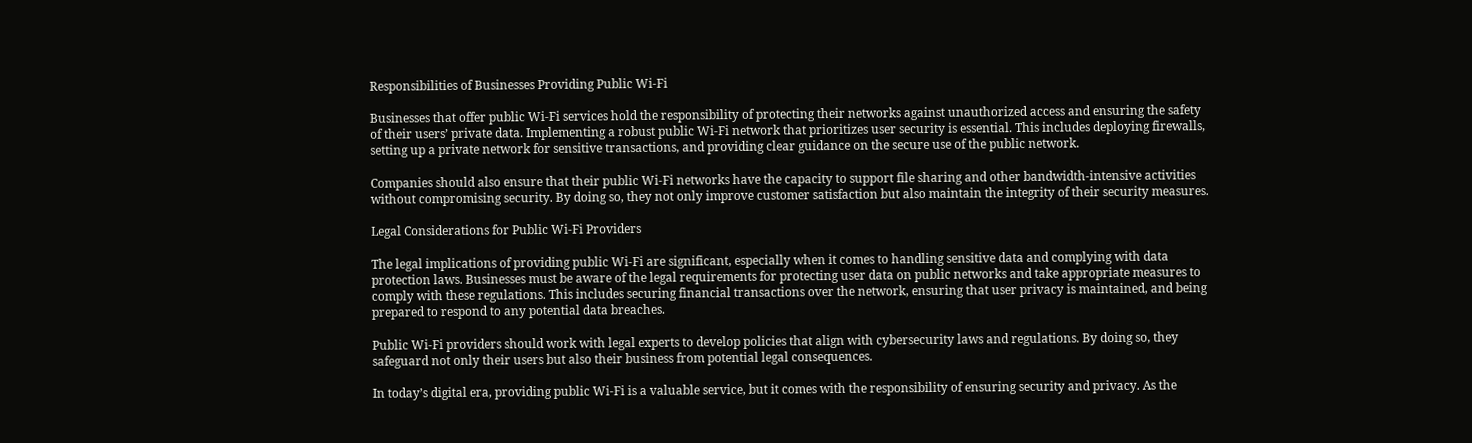Responsibilities of Businesses Providing Public Wi-Fi

Businesses that offer public Wi-Fi services hold the responsibility of protecting their networks against unauthorized access and ensuring the safety of their users’ private data. Implementing a robust public Wi-Fi network that prioritizes user security is essential. This includes deploying firewalls, setting up a private network for sensitive transactions, and providing clear guidance on the secure use of the public network.

Companies should also ensure that their public Wi-Fi networks have the capacity to support file sharing and other bandwidth-intensive activities without compromising security. By doing so, they not only improve customer satisfaction but also maintain the integrity of their security measures.

Legal Considerations for Public Wi-Fi Providers

The legal implications of providing public Wi-Fi are significant, especially when it comes to handling sensitive data and complying with data protection laws. Businesses must be aware of the legal requirements for protecting user data on public networks and take appropriate measures to comply with these regulations. This includes securing financial transactions over the network, ensuring that user privacy is maintained, and being prepared to respond to any potential data breaches.

Public Wi-Fi providers should work with legal experts to develop policies that align with cybersecurity laws and regulations. By doing so, they safeguard not only their users but also their business from potential legal consequences.

In today’s digital era, providing public Wi-Fi is a valuable service, but it comes with the responsibility of ensuring security and privacy. As the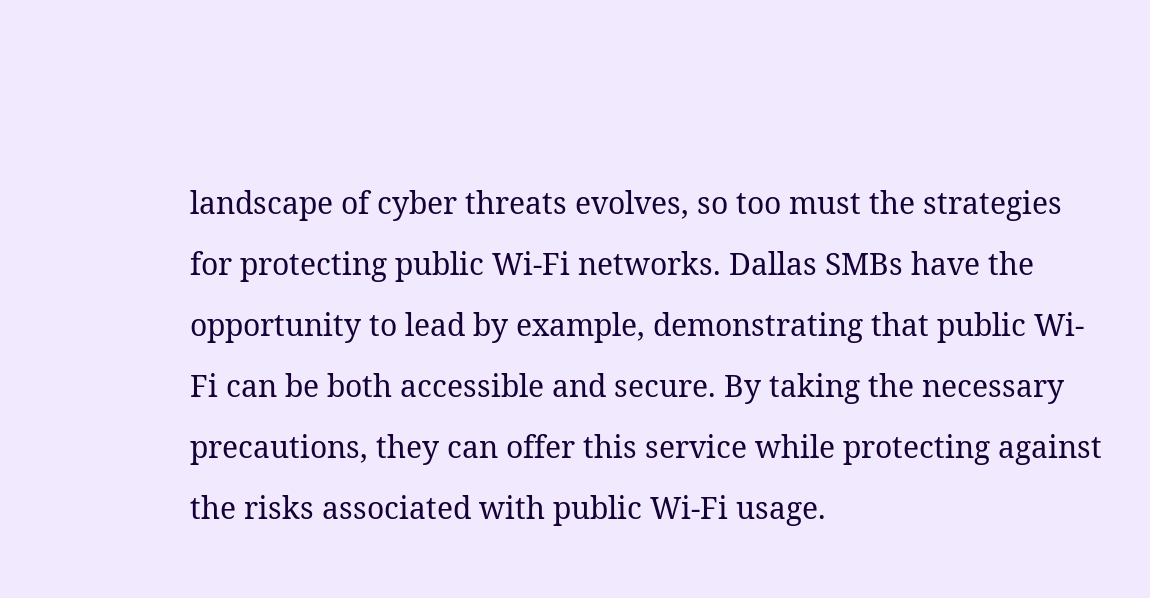landscape of cyber threats evolves, so too must the strategies for protecting public Wi-Fi networks. Dallas SMBs have the opportunity to lead by example, demonstrating that public Wi-Fi can be both accessible and secure. By taking the necessary precautions, they can offer this service while protecting against the risks associated with public Wi-Fi usage.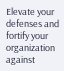Elevate your defenses and fortify your organization against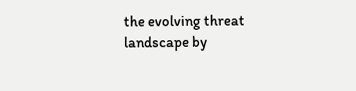the evolving threat landscape by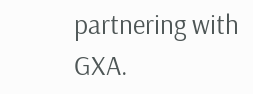partnering with GXA.